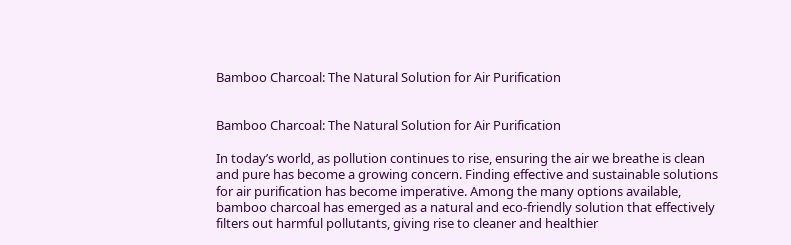Bamboo Charcoal: The Natural Solution for Air Purification


Bamboo Charcoal: The Natural Solution for Air Purification

In today’s world, as pollution continues to rise, ensuring the air we breathe is clean and pure has become a growing concern. Finding effective and sustainable solutions for air purification has become imperative. Among the many options available, bamboo charcoal has emerged as a natural and eco-friendly solution that effectively filters out harmful pollutants, giving rise to cleaner and healthier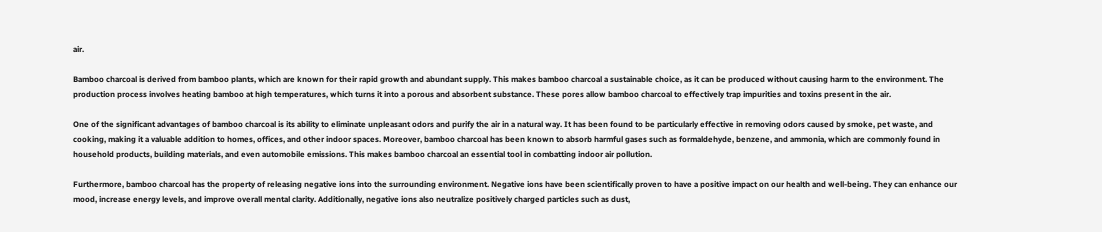air.

Bamboo charcoal is derived from bamboo plants, which are known for their rapid growth and abundant supply. This makes bamboo charcoal a sustainable choice, as it can be produced without causing harm to the environment. The production process involves heating bamboo at high temperatures, which turns it into a porous and absorbent substance. These pores allow bamboo charcoal to effectively trap impurities and toxins present in the air.

One of the significant advantages of bamboo charcoal is its ability to eliminate unpleasant odors and purify the air in a natural way. It has been found to be particularly effective in removing odors caused by smoke, pet waste, and cooking, making it a valuable addition to homes, offices, and other indoor spaces. Moreover, bamboo charcoal has been known to absorb harmful gases such as formaldehyde, benzene, and ammonia, which are commonly found in household products, building materials, and even automobile emissions. This makes bamboo charcoal an essential tool in combatting indoor air pollution.

Furthermore, bamboo charcoal has the property of releasing negative ions into the surrounding environment. Negative ions have been scientifically proven to have a positive impact on our health and well-being. They can enhance our mood, increase energy levels, and improve overall mental clarity. Additionally, negative ions also neutralize positively charged particles such as dust,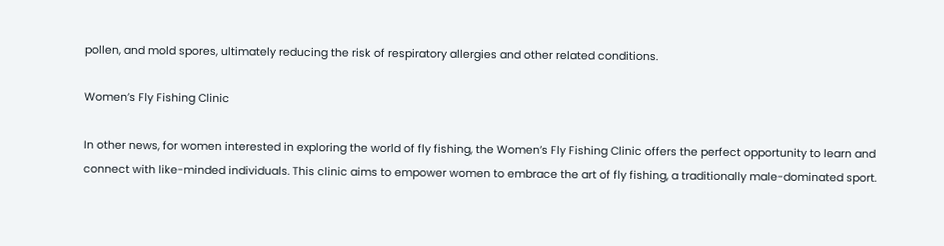pollen, and mold spores, ultimately reducing the risk of respiratory allergies and other related conditions.

Women’s Fly Fishing Clinic

In other news, for women interested in exploring the world of fly fishing, the Women’s Fly Fishing Clinic offers the perfect opportunity to learn and connect with like-minded individuals. This clinic aims to empower women to embrace the art of fly fishing, a traditionally male-dominated sport.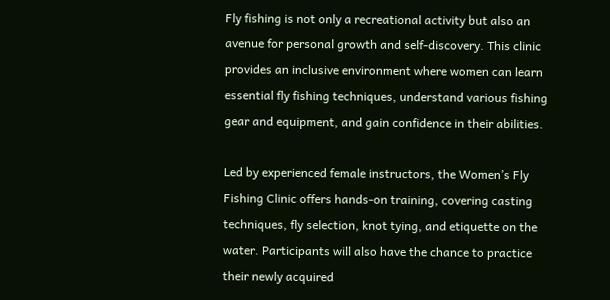Fly fishing is not only a recreational activity but also an avenue for personal growth and self-discovery. This clinic provides an inclusive environment where women can learn essential fly fishing techniques, understand various fishing gear and equipment, and gain confidence in their abilities.

Led by experienced female instructors, the Women’s Fly Fishing Clinic offers hands-on training, covering casting techniques, fly selection, knot tying, and etiquette on the water. Participants will also have the chance to practice their newly acquired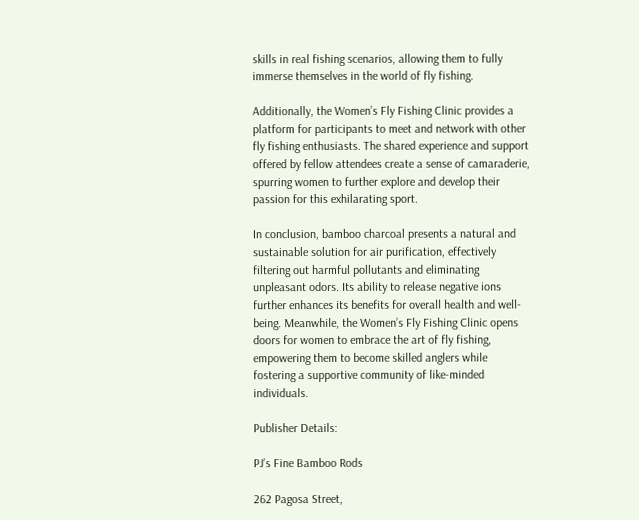skills in real fishing scenarios, allowing them to fully immerse themselves in the world of fly fishing.

Additionally, the Women’s Fly Fishing Clinic provides a platform for participants to meet and network with other fly fishing enthusiasts. The shared experience and support offered by fellow attendees create a sense of camaraderie, spurring women to further explore and develop their passion for this exhilarating sport.

In conclusion, bamboo charcoal presents a natural and sustainable solution for air purification, effectively filtering out harmful pollutants and eliminating unpleasant odors. Its ability to release negative ions further enhances its benefits for overall health and well-being. Meanwhile, the Women’s Fly Fishing Clinic opens doors for women to embrace the art of fly fishing, empowering them to become skilled anglers while fostering a supportive community of like-minded individuals.

Publisher Details:

PJ’s Fine Bamboo Rods

262 Pagosa Street,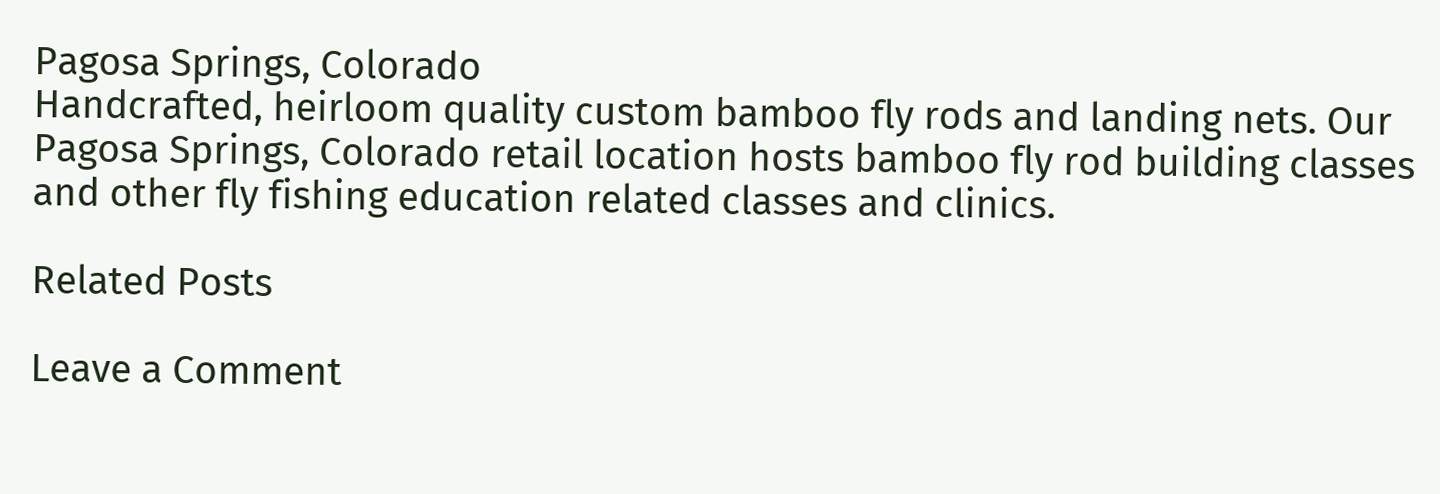Pagosa Springs, Colorado
Handcrafted, heirloom quality custom bamboo fly rods and landing nets. Our Pagosa Springs, Colorado retail location hosts bamboo fly rod building classes and other fly fishing education related classes and clinics.

Related Posts

Leave a Comment